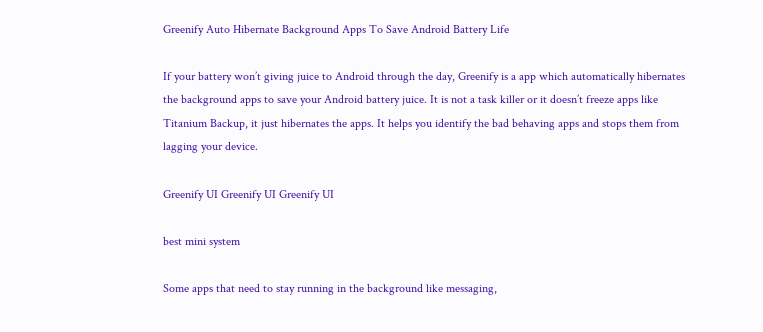Greenify Auto Hibernate Background Apps To Save Android Battery Life

If your battery won’t giving juice to Android through the day, Greenify is a app which automatically hibernates the background apps to save your Android battery juice. It is not a task killer or it doesn’t freeze apps like Titanium Backup, it just hibernates the apps. It helps you identify the bad behaving apps and stops them from lagging your device.

Greenify UI Greenify UI Greenify UI

best mini system

Some apps that need to stay running in the background like messaging,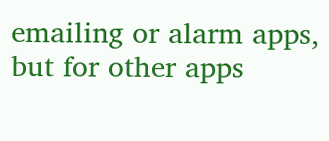emailing or alarm apps, but for other apps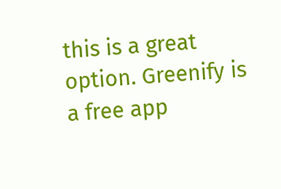this is a great option. Greenify is a free app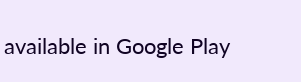available in Google Play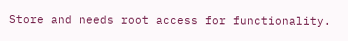Store and needs root access for functionality.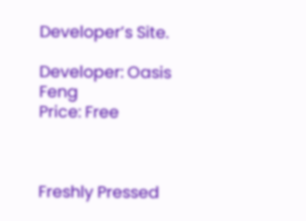Developer’s Site.

Developer: Oasis Feng
Price: Free



Freshly Pressed